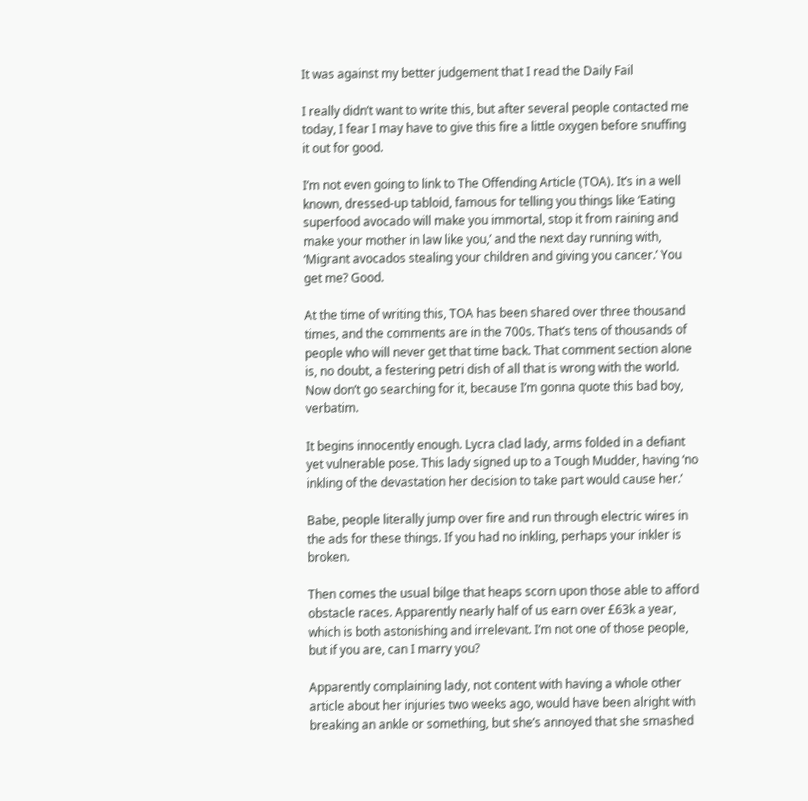It was against my better judgement that I read the Daily Fail

I really didn’t want to write this, but after several people contacted me today, I fear I may have to give this fire a little oxygen before snuffing it out for good.

I’m not even going to link to The Offending Article (TOA). It’s in a well known, dressed-up tabloid, famous for telling you things like ‘Eating superfood avocado will make you immortal, stop it from raining and make your mother in law like you,’ and the next day running with, ‘Migrant avocados stealing your children and giving you cancer.’ You get me? Good.

At the time of writing this, TOA has been shared over three thousand times, and the comments are in the 700s. That’s tens of thousands of people who will never get that time back. That comment section alone is, no doubt, a festering petri dish of all that is wrong with the world. Now don’t go searching for it, because I’m gonna quote this bad boy, verbatim.

It begins innocently enough. Lycra clad lady, arms folded in a defiant yet vulnerable pose. This lady signed up to a Tough Mudder, having ‘no inkling of the devastation her decision to take part would cause her.’

Babe, people literally jump over fire and run through electric wires in the ads for these things. If you had no inkling, perhaps your inkler is broken.

Then comes the usual bilge that heaps scorn upon those able to afford obstacle races. Apparently nearly half of us earn over £63k a year, which is both astonishing and irrelevant. I’m not one of those people, but if you are, can I marry you?

Apparently complaining lady, not content with having a whole other article about her injuries two weeks ago, would have been alright with breaking an ankle or something, but she’s annoyed that she smashed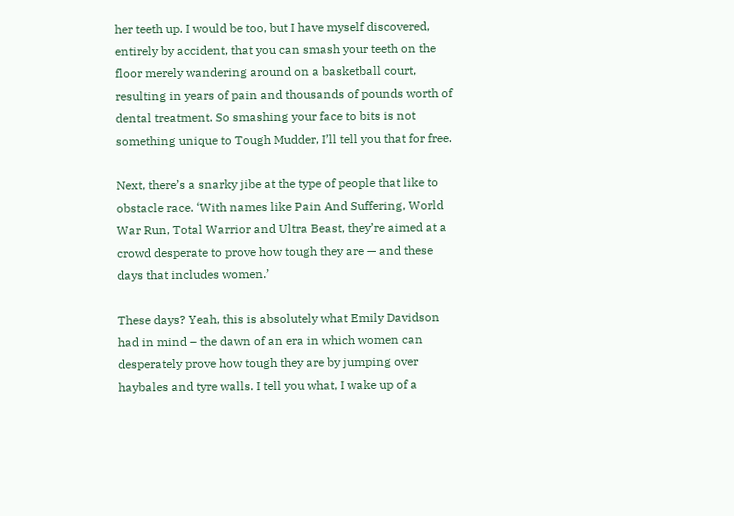her teeth up. I would be too, but I have myself discovered, entirely by accident, that you can smash your teeth on the floor merely wandering around on a basketball court, resulting in years of pain and thousands of pounds worth of dental treatment. So smashing your face to bits is not something unique to Tough Mudder, I’ll tell you that for free.

Next, there’s a snarky jibe at the type of people that like to obstacle race. ‘With names like Pain And Suffering, World War Run, Total Warrior and Ultra Beast, they’re aimed at a crowd desperate to prove how tough they are — and these days that includes women.’

These days? Yeah, this is absolutely what Emily Davidson had in mind – the dawn of an era in which women can desperately prove how tough they are by jumping over haybales and tyre walls. I tell you what, I wake up of a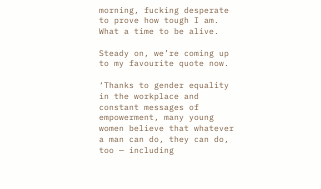morning, fucking desperate to prove how tough I am. What a time to be alive.

Steady on, we’re coming up to my favourite quote now.

‘Thanks to gender equality in the workplace and constant messages of empowerment, many young women believe that whatever a man can do, they can do, too — including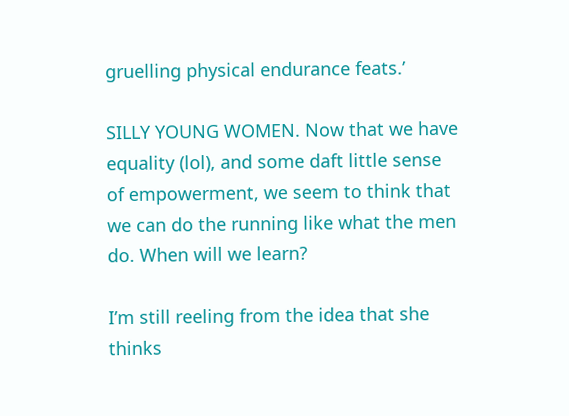gruelling physical endurance feats.’

SILLY YOUNG WOMEN. Now that we have equality (lol), and some daft little sense of empowerment, we seem to think that we can do the running like what the men do. When will we learn?

I’m still reeling from the idea that she thinks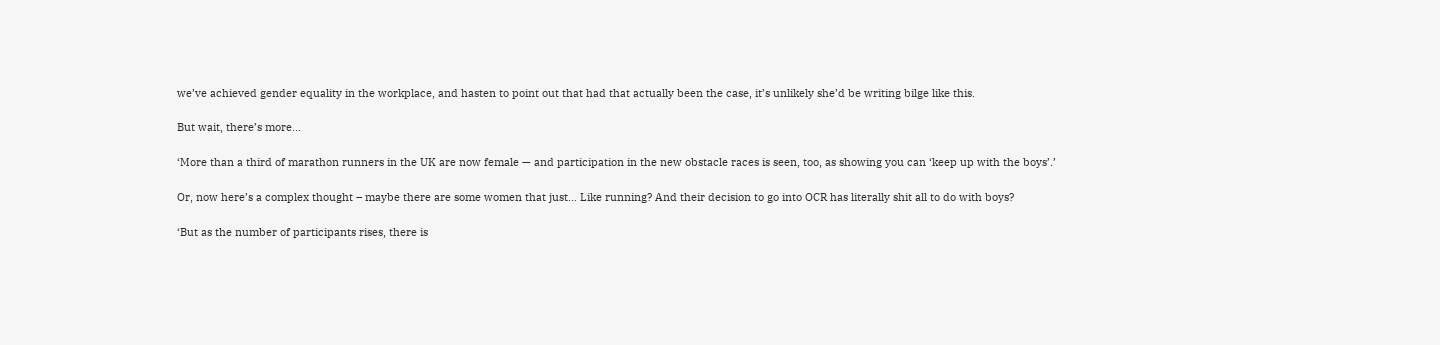we’ve achieved gender equality in the workplace, and hasten to point out that had that actually been the case, it’s unlikely she’d be writing bilge like this.

But wait, there’s more…

‘More than a third of marathon runners in the UK are now female — and participation in the new obstacle races is seen, too, as showing you can ‘keep up with the boys’.’

Or, now here’s a complex thought – maybe there are some women that just… Like running? And their decision to go into OCR has literally shit all to do with boys?

‘But as the number of participants rises, there is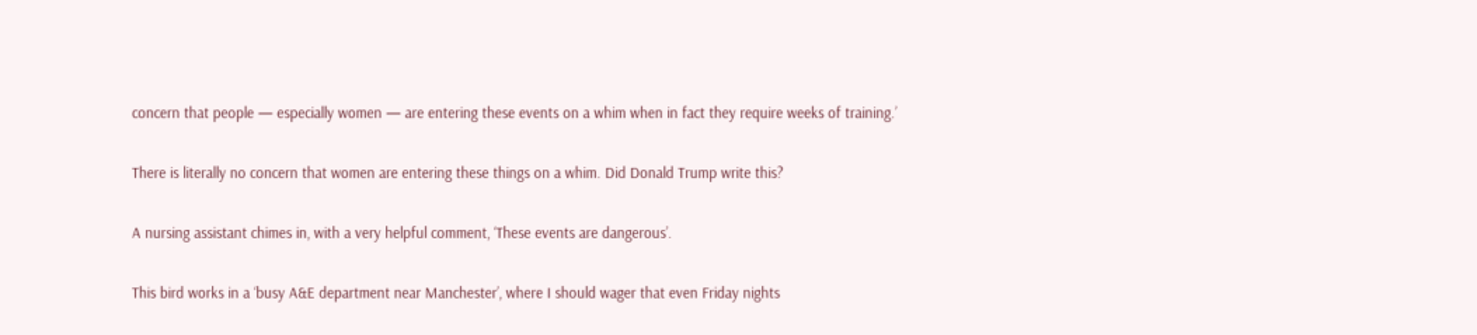concern that people — especially women — are entering these events on a whim when in fact they require weeks of training.’

There is literally no concern that women are entering these things on a whim. Did Donald Trump write this?

A nursing assistant chimes in, with a very helpful comment, ‘These events are dangerous’.

This bird works in a ‘busy A&E department near Manchester’, where I should wager that even Friday nights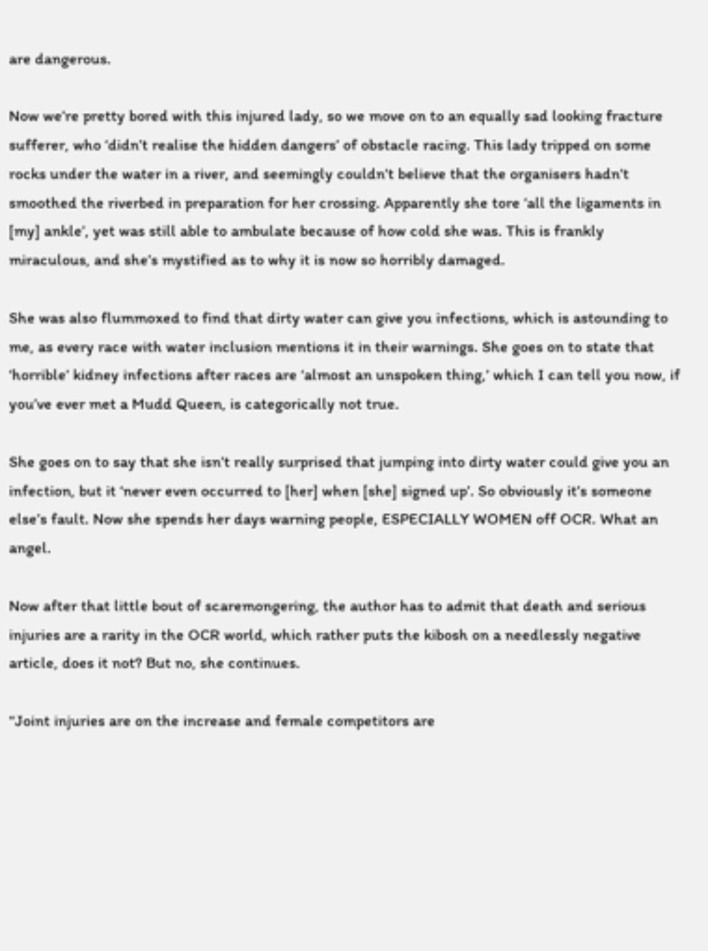are dangerous.

Now we’re pretty bored with this injured lady, so we move on to an equally sad looking fracture sufferer, who ‘didn’t realise the hidden dangers’ of obstacle racing. This lady tripped on some rocks under the water in a river, and seemingly couldn’t believe that the organisers hadn’t smoothed the riverbed in preparation for her crossing. Apparently she tore ‘all the ligaments in [my] ankle’, yet was still able to ambulate because of how cold she was. This is frankly miraculous, and she’s mystified as to why it is now so horribly damaged.

She was also flummoxed to find that dirty water can give you infections, which is astounding to me, as every race with water inclusion mentions it in their warnings. She goes on to state that ‘horrible’ kidney infections after races are ‘almost an unspoken thing,’ which I can tell you now, if you’ve ever met a Mudd Queen, is categorically not true.

She goes on to say that she isn’t really surprised that jumping into dirty water could give you an infection, but it ‘never even occurred to [her] when [she] signed up’. So obviously it’s someone else’s fault. Now she spends her days warning people, ESPECIALLY WOMEN off OCR. What an angel.

Now after that little bout of scaremongering, the author has to admit that death and serious injuries are a rarity in the OCR world, which rather puts the kibosh on a needlessly negative article, does it not? But no, she continues.

“Joint injuries are on the increase and female competitors are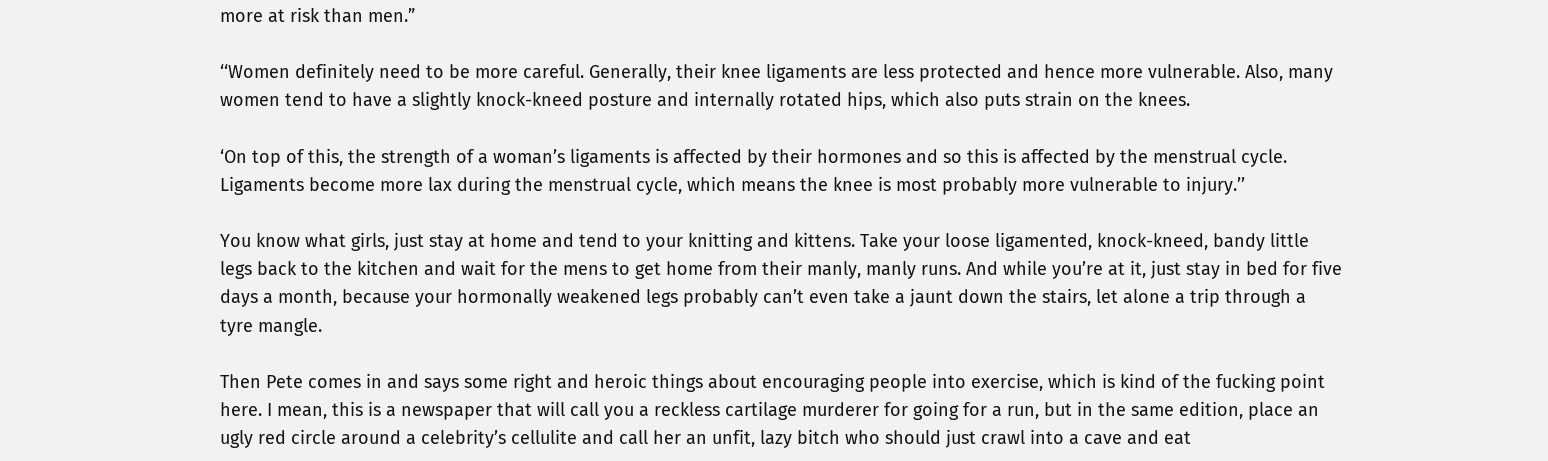more at risk than men.”

‘‘Women definitely need to be more careful. Generally, their knee ligaments are less protected and hence more vulnerable. Also, many women tend to have a slightly knock-kneed posture and internally rotated hips, which also puts strain on the knees.

‘On top of this, the strength of a woman’s ligaments is affected by their hormones and so this is affected by the menstrual cycle. Ligaments become more lax during the menstrual cycle, which means the knee is most probably more vulnerable to injury.’’

You know what girls, just stay at home and tend to your knitting and kittens. Take your loose ligamented, knock-kneed, bandy little legs back to the kitchen and wait for the mens to get home from their manly, manly runs. And while you’re at it, just stay in bed for five days a month, because your hormonally weakened legs probably can’t even take a jaunt down the stairs, let alone a trip through a tyre mangle.

Then Pete comes in and says some right and heroic things about encouraging people into exercise, which is kind of the fucking point here. I mean, this is a newspaper that will call you a reckless cartilage murderer for going for a run, but in the same edition, place an ugly red circle around a celebrity’s cellulite and call her an unfit, lazy bitch who should just crawl into a cave and eat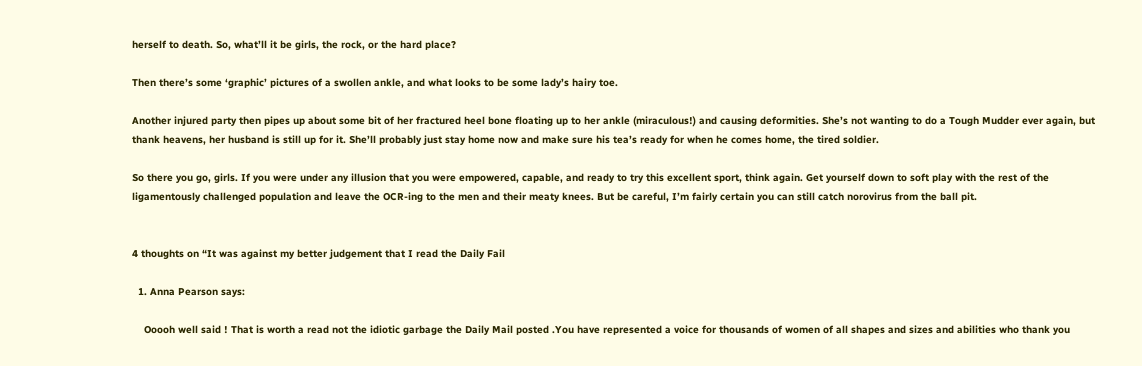herself to death. So, what’ll it be girls, the rock, or the hard place?

Then there’s some ‘graphic’ pictures of a swollen ankle, and what looks to be some lady’s hairy toe.

Another injured party then pipes up about some bit of her fractured heel bone floating up to her ankle (miraculous!) and causing deformities. She’s not wanting to do a Tough Mudder ever again, but thank heavens, her husband is still up for it. She’ll probably just stay home now and make sure his tea’s ready for when he comes home, the tired soldier.

So there you go, girls. If you were under any illusion that you were empowered, capable, and ready to try this excellent sport, think again. Get yourself down to soft play with the rest of the ligamentously challenged population and leave the OCR-ing to the men and their meaty knees. But be careful, I’m fairly certain you can still catch norovirus from the ball pit.


4 thoughts on “It was against my better judgement that I read the Daily Fail

  1. Anna Pearson says:

    Ooooh well said ! That is worth a read not the idiotic garbage the Daily Mail posted .You have represented a voice for thousands of women of all shapes and sizes and abilities who thank you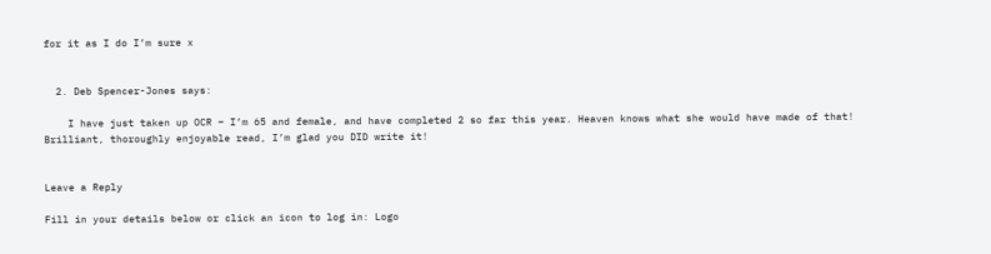for it as I do I’m sure x


  2. Deb Spencer-Jones says:

    I have just taken up OCR – I’m 65 and female, and have completed 2 so far this year. Heaven knows what she would have made of that! Brilliant, thoroughly enjoyable read, I’m glad you DID write it!


Leave a Reply

Fill in your details below or click an icon to log in: Logo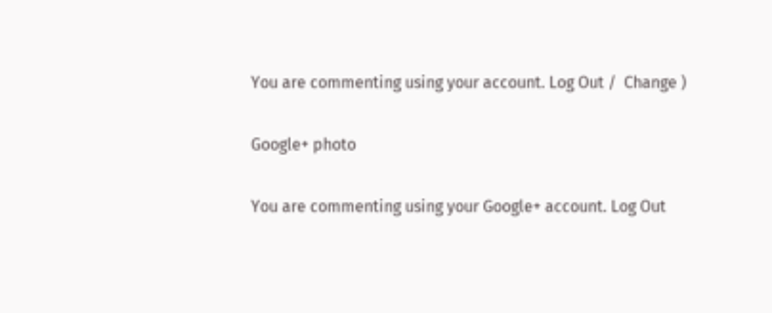You are commenting using your account. Log Out /  Change )

Google+ photo

You are commenting using your Google+ account. Log Out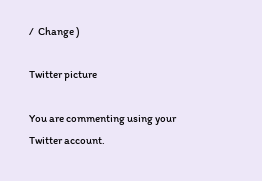/  Change )

Twitter picture

You are commenting using your Twitter account.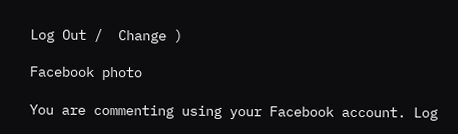Log Out /  Change )

Facebook photo

You are commenting using your Facebook account. Log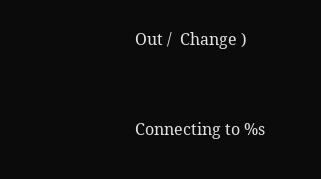Out /  Change )


Connecting to %s